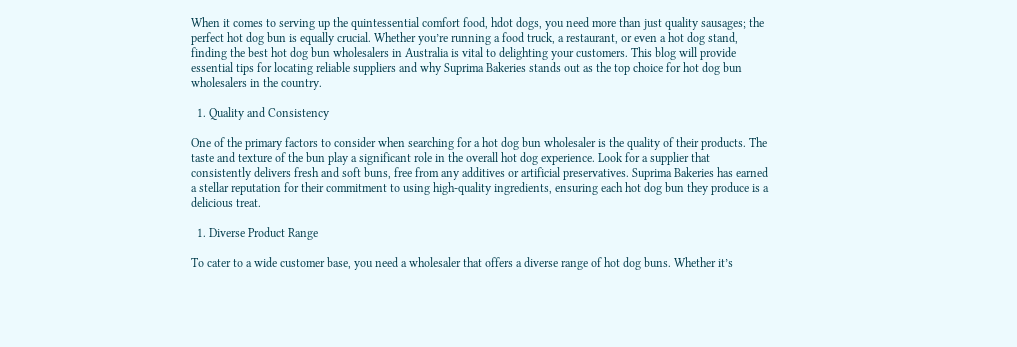When it comes to serving up the quintessential comfort food, hdot dogs, you need more than just quality sausages; the perfect hot dog bun is equally crucial. Whether you’re running a food truck, a restaurant, or even a hot dog stand, finding the best hot dog bun wholesalers in Australia is vital to delighting your customers. This blog will provide essential tips for locating reliable suppliers and why Suprima Bakeries stands out as the top choice for hot dog bun wholesalers in the country.

  1. Quality and Consistency

One of the primary factors to consider when searching for a hot dog bun wholesaler is the quality of their products. The taste and texture of the bun play a significant role in the overall hot dog experience. Look for a supplier that consistently delivers fresh and soft buns, free from any additives or artificial preservatives. Suprima Bakeries has earned a stellar reputation for their commitment to using high-quality ingredients, ensuring each hot dog bun they produce is a delicious treat.

  1. Diverse Product Range

To cater to a wide customer base, you need a wholesaler that offers a diverse range of hot dog buns. Whether it’s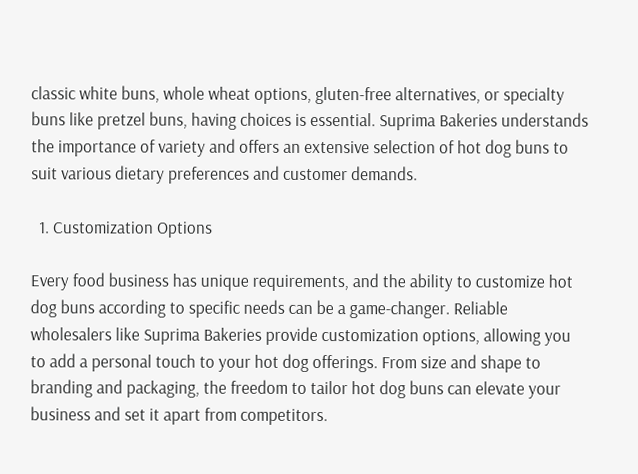classic white buns, whole wheat options, gluten-free alternatives, or specialty buns like pretzel buns, having choices is essential. Suprima Bakeries understands the importance of variety and offers an extensive selection of hot dog buns to suit various dietary preferences and customer demands.

  1. Customization Options

Every food business has unique requirements, and the ability to customize hot dog buns according to specific needs can be a game-changer. Reliable wholesalers like Suprima Bakeries provide customization options, allowing you to add a personal touch to your hot dog offerings. From size and shape to branding and packaging, the freedom to tailor hot dog buns can elevate your business and set it apart from competitors.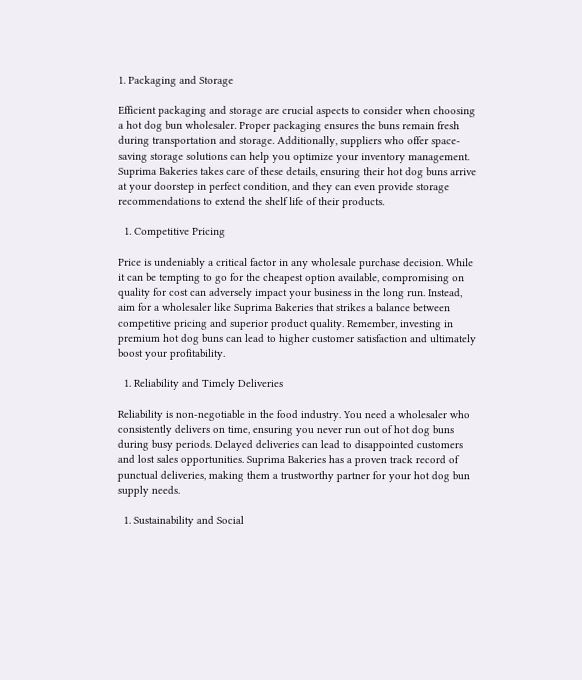1. Packaging and Storage

Efficient packaging and storage are crucial aspects to consider when choosing a hot dog bun wholesaler. Proper packaging ensures the buns remain fresh during transportation and storage. Additionally, suppliers who offer space-saving storage solutions can help you optimize your inventory management. Suprima Bakeries takes care of these details, ensuring their hot dog buns arrive at your doorstep in perfect condition, and they can even provide storage recommendations to extend the shelf life of their products.

  1. Competitive Pricing

Price is undeniably a critical factor in any wholesale purchase decision. While it can be tempting to go for the cheapest option available, compromising on quality for cost can adversely impact your business in the long run. Instead, aim for a wholesaler like Suprima Bakeries that strikes a balance between competitive pricing and superior product quality. Remember, investing in premium hot dog buns can lead to higher customer satisfaction and ultimately boost your profitability.

  1. Reliability and Timely Deliveries

Reliability is non-negotiable in the food industry. You need a wholesaler who consistently delivers on time, ensuring you never run out of hot dog buns during busy periods. Delayed deliveries can lead to disappointed customers and lost sales opportunities. Suprima Bakeries has a proven track record of punctual deliveries, making them a trustworthy partner for your hot dog bun supply needs.

  1. Sustainability and Social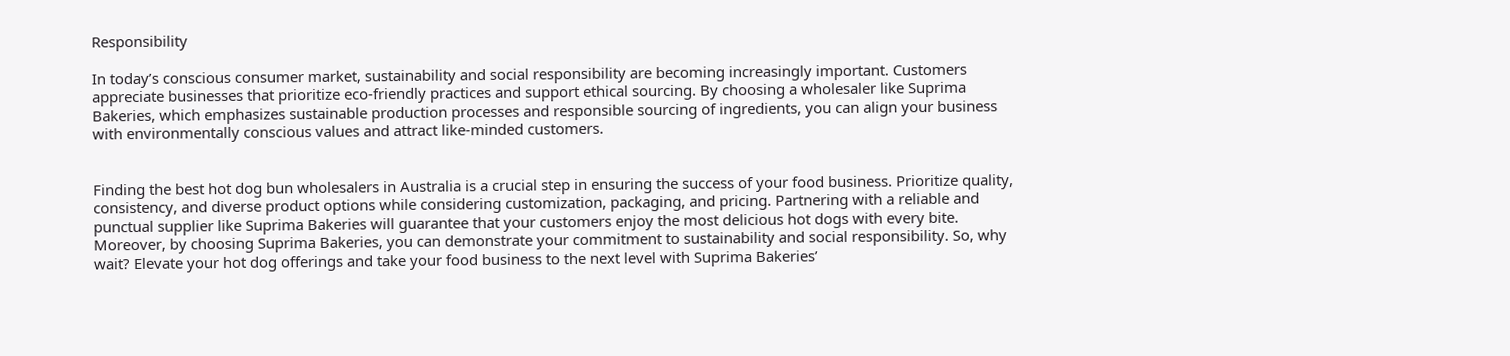Responsibility

In today’s conscious consumer market, sustainability and social responsibility are becoming increasingly important. Customers appreciate businesses that prioritize eco-friendly practices and support ethical sourcing. By choosing a wholesaler like Suprima Bakeries, which emphasizes sustainable production processes and responsible sourcing of ingredients, you can align your business with environmentally conscious values and attract like-minded customers.


Finding the best hot dog bun wholesalers in Australia is a crucial step in ensuring the success of your food business. Prioritize quality, consistency, and diverse product options while considering customization, packaging, and pricing. Partnering with a reliable and punctual supplier like Suprima Bakeries will guarantee that your customers enjoy the most delicious hot dogs with every bite. Moreover, by choosing Suprima Bakeries, you can demonstrate your commitment to sustainability and social responsibility. So, why wait? Elevate your hot dog offerings and take your food business to the next level with Suprima Bakeries’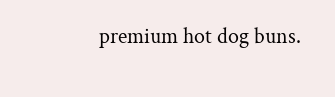premium hot dog buns.